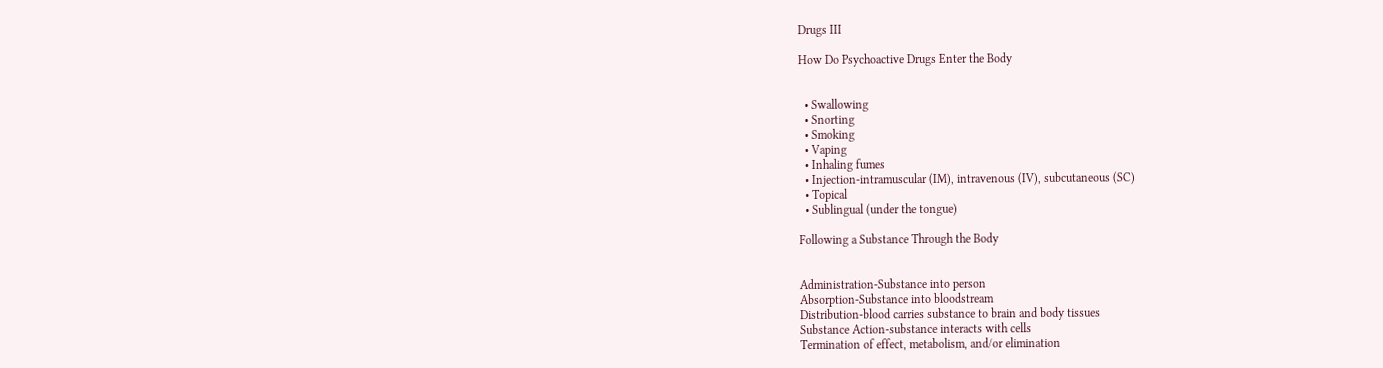Drugs III

How Do Psychoactive Drugs Enter the Body


  • Swallowing
  • Snorting
  • Smoking
  • Vaping
  • Inhaling fumes
  • Injection-intramuscular (IM), intravenous (IV), subcutaneous (SC)
  • Topical
  • Sublingual (under the tongue)

Following a Substance Through the Body


Administration-Substance into person
Absorption-Substance into bloodstream
Distribution-blood carries substance to brain and body tissues
Substance Action-substance interacts with cells
Termination of effect, metabolism, and/or elimination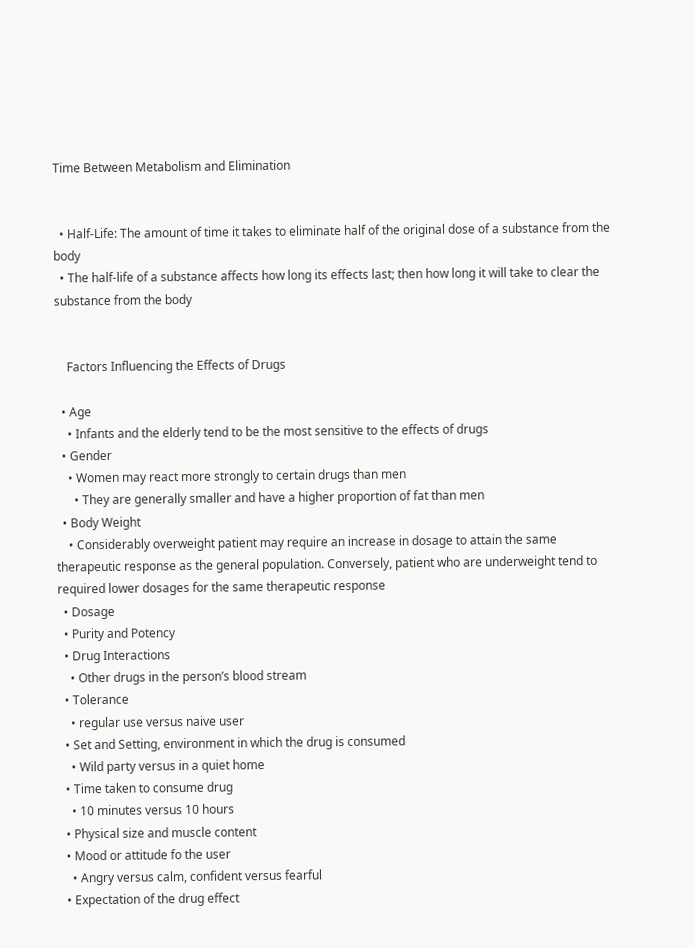Time Between Metabolism and Elimination


  • Half-Life: The amount of time it takes to eliminate half of the original dose of a substance from the body
  • The half-life of a substance affects how long its effects last; then how long it will take to clear the substance from the body


    Factors Influencing the Effects of Drugs

  • Age
    • Infants and the elderly tend to be the most sensitive to the effects of drugs
  • Gender
    • Women may react more strongly to certain drugs than men
      • They are generally smaller and have a higher proportion of fat than men
  • Body Weight
    • Considerably overweight patient may require an increase in dosage to attain the same therapeutic response as the general population. Conversely, patient who are underweight tend to required lower dosages for the same therapeutic response
  • Dosage
  • Purity and Potency
  • Drug Interactions
    • Other drugs in the person’s blood stream
  • Tolerance
    • regular use versus naive user
  • Set and Setting, environment in which the drug is consumed
    • Wild party versus in a quiet home
  • Time taken to consume drug
    • 10 minutes versus 10 hours
  • Physical size and muscle content
  • Mood or attitude fo the user
    • Angry versus calm, confident versus fearful
  • Expectation of the drug effect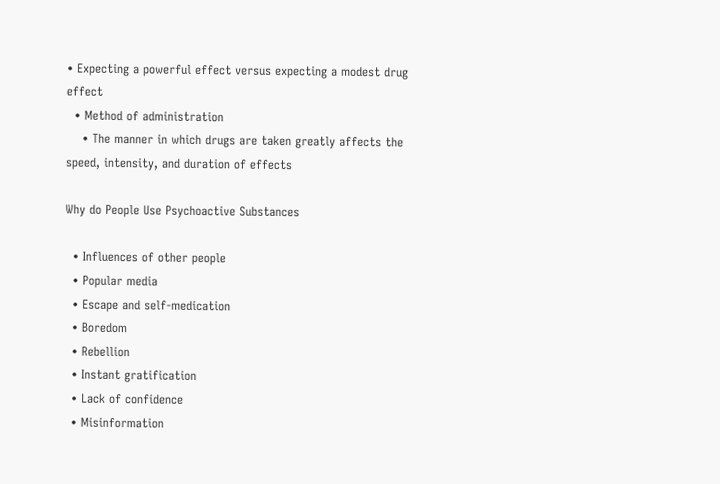• Expecting a powerful effect versus expecting a modest drug effect
  • Method of administration
    • The manner in which drugs are taken greatly affects the speed, intensity, and duration of effects

Why do People Use Psychoactive Substances

  • Influences of other people
  • Popular media
  • Escape and self-medication
  • Boredom
  • Rebellion
  • Instant gratification
  • Lack of confidence
  • Misinformation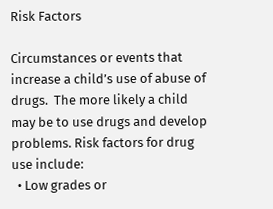Risk Factors

Circumstances or events that increase a child’s use of abuse of drugs.  The more likely a child may be to use drugs and develop problems. Risk factors for drug use include:
  • Low grades or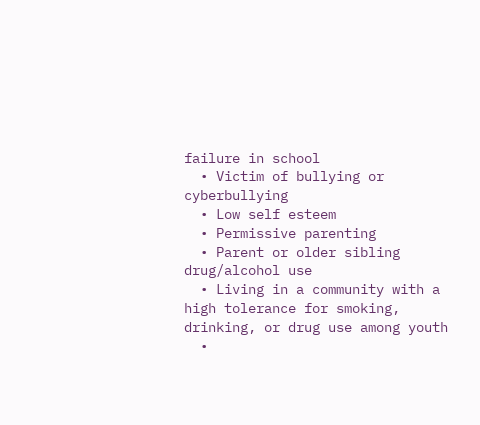failure in school
  • Victim of bullying or cyberbullying
  • Low self esteem
  • Permissive parenting
  • Parent or older sibling drug/alcohol use
  • Living in a community with a high tolerance for smoking, drinking, or drug use among youth
  •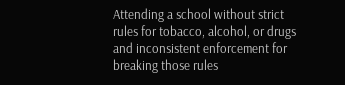Attending a school without strict rules for tobacco, alcohol, or drugs and inconsistent enforcement for breaking those rules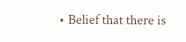• Belief that there is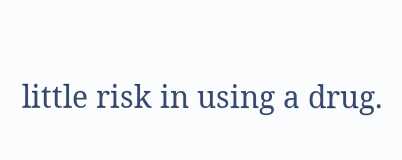little risk in using a drug.